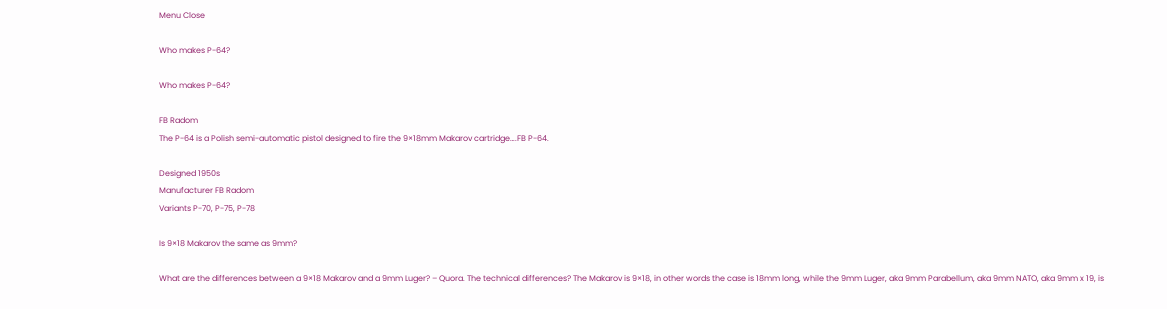Menu Close

Who makes P-64?

Who makes P-64?

FB Radom
The P-64 is a Polish semi-automatic pistol designed to fire the 9×18mm Makarov cartridge….FB P-64.

Designed 1950s
Manufacturer FB Radom
Variants P-70, P-75, P-78

Is 9×18 Makarov the same as 9mm?

What are the differences between a 9×18 Makarov and a 9mm Luger? – Quora. The technical differences? The Makarov is 9×18, in other words the case is 18mm long, while the 9mm Luger, aka 9mm Parabellum, aka 9mm NATO, aka 9mm x 19, is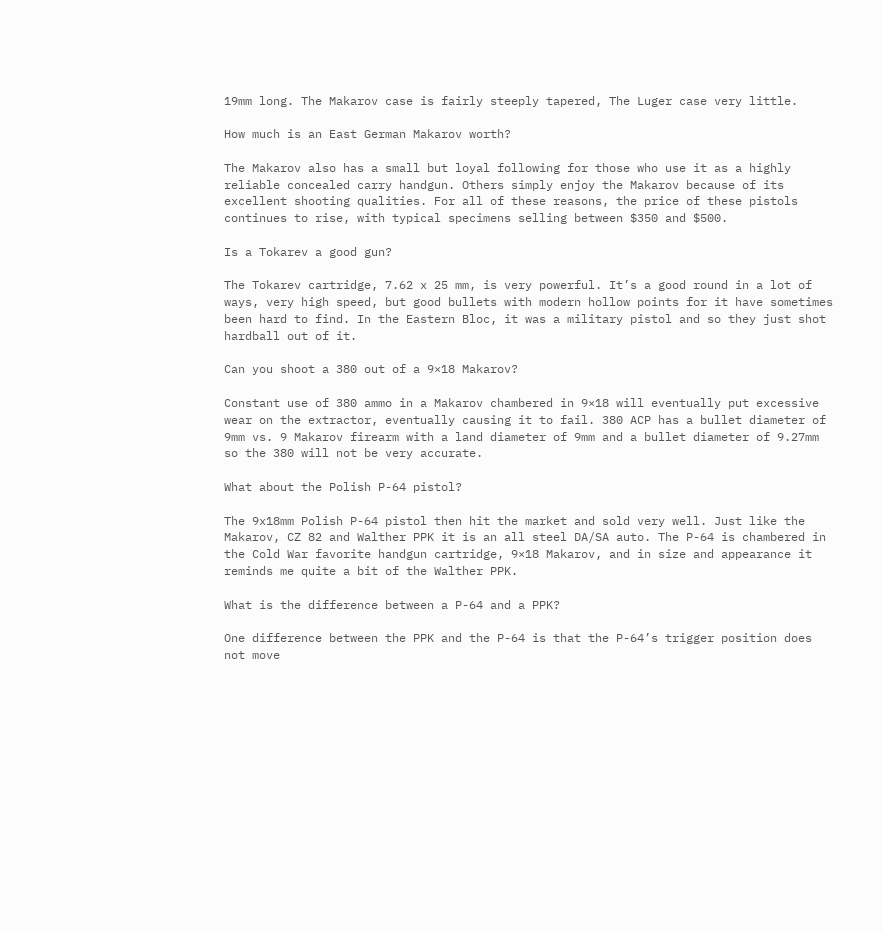19mm long. The Makarov case is fairly steeply tapered, The Luger case very little.

How much is an East German Makarov worth?

The Makarov also has a small but loyal following for those who use it as a highly reliable concealed carry handgun. Others simply enjoy the Makarov because of its excellent shooting qualities. For all of these reasons, the price of these pistols continues to rise, with typical specimens selling between $350 and $500.

Is a Tokarev a good gun?

The Tokarev cartridge, 7.62 x 25 mm, is very powerful. It’s a good round in a lot of ways, very high speed, but good bullets with modern hollow points for it have sometimes been hard to find. In the Eastern Bloc, it was a military pistol and so they just shot hardball out of it.

Can you shoot a 380 out of a 9×18 Makarov?

Constant use of 380 ammo in a Makarov chambered in 9×18 will eventually put excessive wear on the extractor, eventually causing it to fail. 380 ACP has a bullet diameter of 9mm vs. 9 Makarov firearm with a land diameter of 9mm and a bullet diameter of 9.27mm so the 380 will not be very accurate.

What about the Polish P-64 pistol?

The 9x18mm Polish P-64 pistol then hit the market and sold very well. Just like the Makarov, CZ 82 and Walther PPK it is an all steel DA/SA auto. The P-64 is chambered in the Cold War favorite handgun cartridge, 9×18 Makarov, and in size and appearance it reminds me quite a bit of the Walther PPK.

What is the difference between a P-64 and a PPK?

One difference between the PPK and the P-64 is that the P-64’s trigger position does not move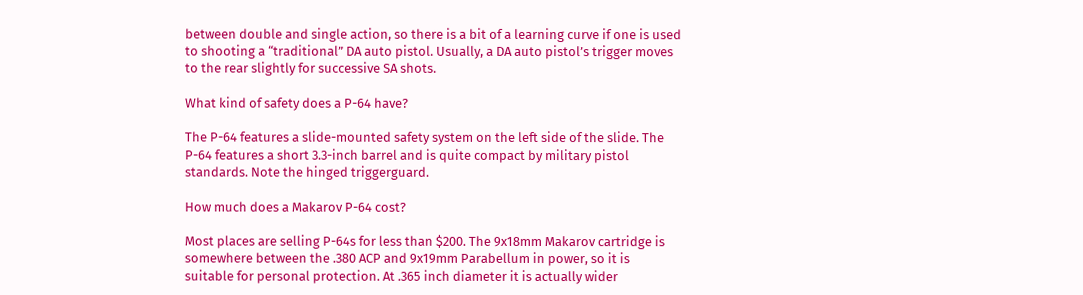between double and single action, so there is a bit of a learning curve if one is used to shooting a “traditional” DA auto pistol. Usually, a DA auto pistol’s trigger moves to the rear slightly for successive SA shots.

What kind of safety does a P-64 have?

The P-64 features a slide-mounted safety system on the left side of the slide. The P-64 features a short 3.3-inch barrel and is quite compact by military pistol standards. Note the hinged triggerguard.

How much does a Makarov P-64 cost?

Most places are selling P-64s for less than $200. The 9x18mm Makarov cartridge is somewhere between the .380 ACP and 9x19mm Parabellum in power, so it is suitable for personal protection. At .365 inch diameter it is actually wider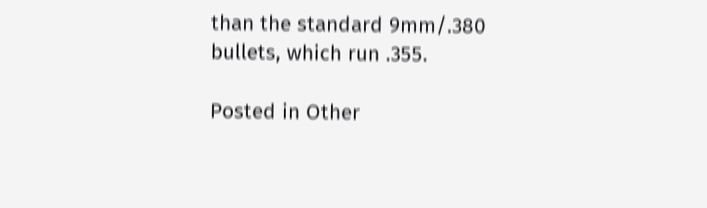than the standard 9mm/.380 bullets, which run .355.

Posted in Other